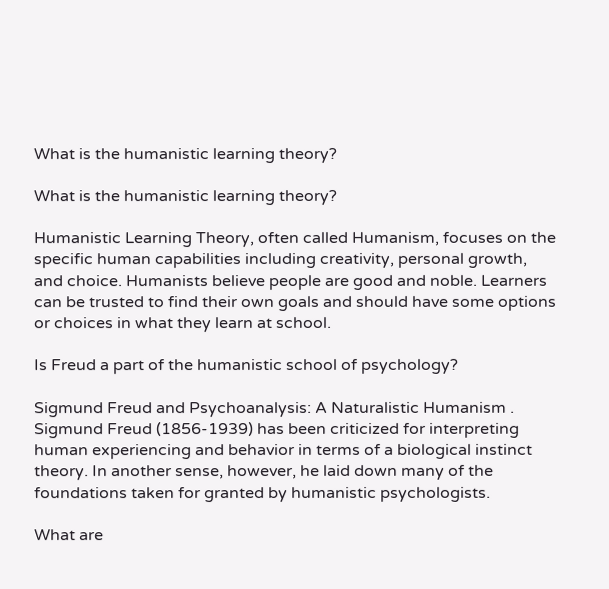What is the humanistic learning theory?

What is the humanistic learning theory?

Humanistic Learning Theory, often called Humanism, focuses on the specific human capabilities including creativity, personal growth, and choice. Humanists believe people are good and noble. Learners can be trusted to find their own goals and should have some options or choices in what they learn at school.

Is Freud a part of the humanistic school of psychology?

Sigmund Freud and Psychoanalysis: A Naturalistic Humanism . Sigmund Freud (1856-1939) has been criticized for interpreting human experiencing and behavior in terms of a biological instinct theory. In another sense, however, he laid down many of the foundations taken for granted by humanistic psychologists.

What are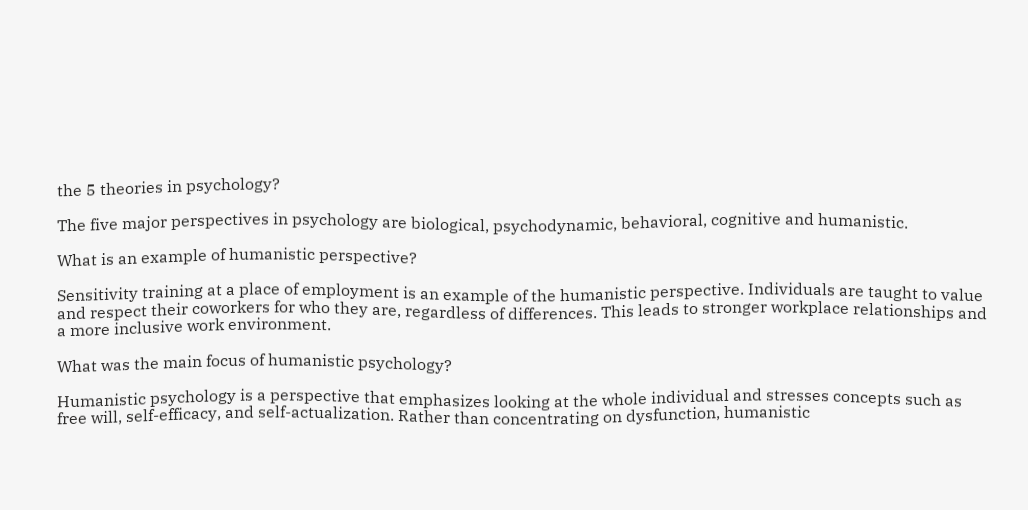the 5 theories in psychology?

The five major perspectives in psychology are biological, psychodynamic, behavioral, cognitive and humanistic.

What is an example of humanistic perspective?

Sensitivity training at a place of employment is an example of the humanistic perspective. Individuals are taught to value and respect their coworkers for who they are, regardless of differences. This leads to stronger workplace relationships and a more inclusive work environment.

What was the main focus of humanistic psychology?

Humanistic psychology is a perspective that emphasizes looking at the whole individual and stresses concepts such as free will, self-efficacy, and self-actualization. Rather than concentrating on dysfunction, humanistic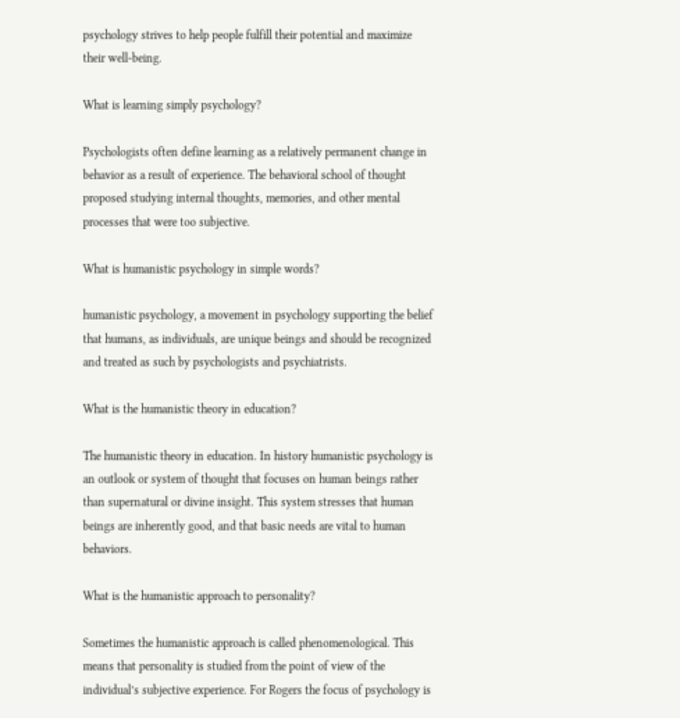psychology strives to help people fulfill their potential and maximize their well-being.

What is learning simply psychology?

Psychologists often define learning as a relatively permanent change in behavior as a result of experience. The behavioral school of thought proposed studying internal thoughts, memories, and other mental processes that were too subjective.

What is humanistic psychology in simple words?

humanistic psychology, a movement in psychology supporting the belief that humans, as individuals, are unique beings and should be recognized and treated as such by psychologists and psychiatrists.

What is the humanistic theory in education?

The humanistic theory in education. In history humanistic psychology is an outlook or system of thought that focuses on human beings rather than supernatural or divine insight. This system stresses that human beings are inherently good, and that basic needs are vital to human behaviors.

What is the humanistic approach to personality?

Sometimes the humanistic approach is called phenomenological. This means that personality is studied from the point of view of the individual’s subjective experience. For Rogers the focus of psychology is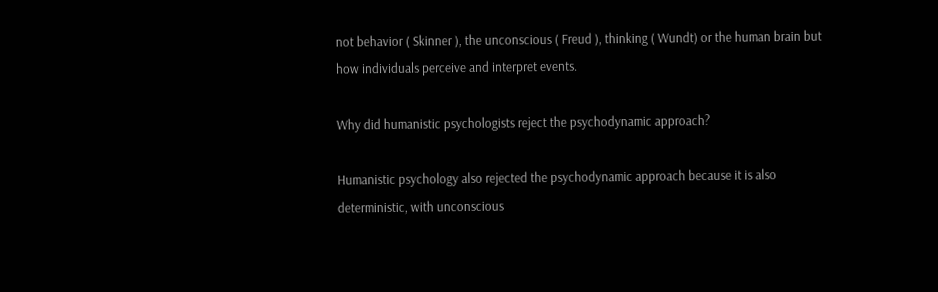not behavior ( Skinner ), the unconscious ( Freud ), thinking ( Wundt) or the human brain but how individuals perceive and interpret events.

Why did humanistic psychologists reject the psychodynamic approach?

Humanistic psychology also rejected the psychodynamic approach because it is also deterministic, with unconscious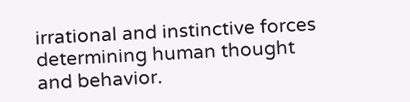irrational and instinctive forces determining human thought and behavior.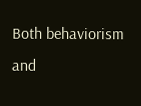Both behaviorism and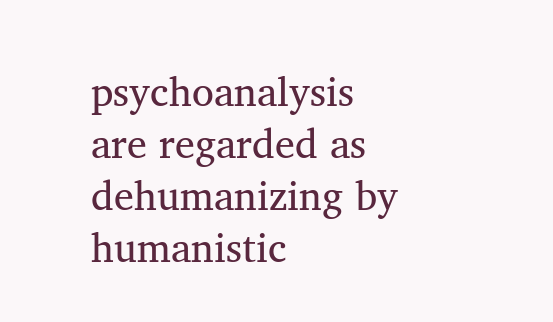psychoanalysis are regarded as dehumanizing by humanistic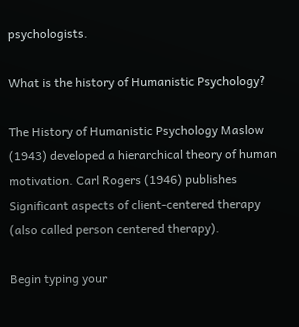psychologists.

What is the history of Humanistic Psychology?

The History of Humanistic Psychology Maslow (1943) developed a hierarchical theory of human motivation. Carl Rogers (1946) publishes Significant aspects of client-centered therapy (also called person centered therapy).

Begin typing your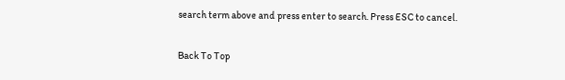search term above and press enter to search. Press ESC to cancel.

Back To Top